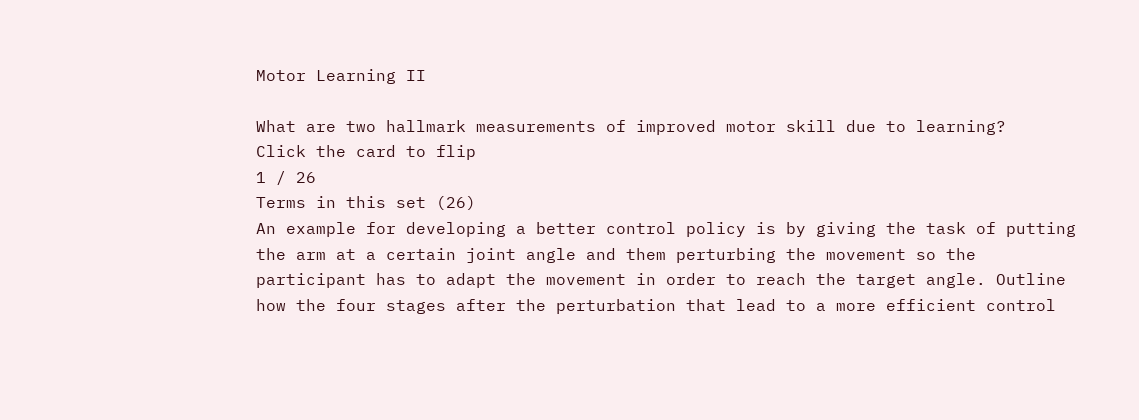Motor Learning II

What are two hallmark measurements of improved motor skill due to learning?
Click the card to flip
1 / 26
Terms in this set (26)
An example for developing a better control policy is by giving the task of putting the arm at a certain joint angle and them perturbing the movement so the participant has to adapt the movement in order to reach the target angle. Outline how the four stages after the perturbation that lead to a more efficient control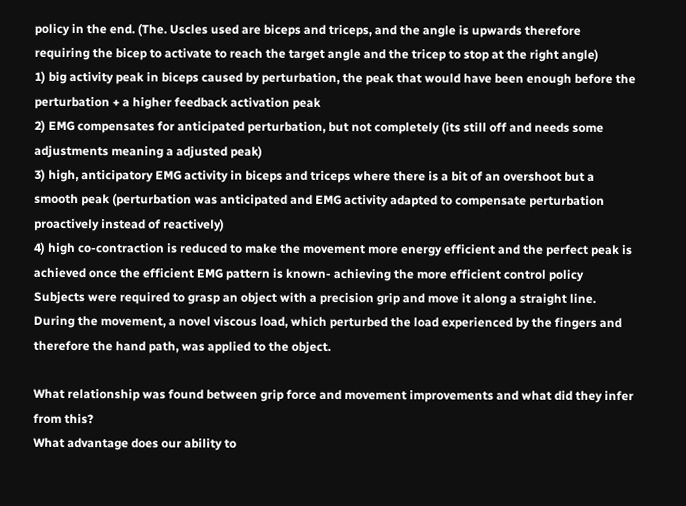policy in the end. (The. Uscles used are biceps and triceps, and the angle is upwards therefore requiring the bicep to activate to reach the target angle and the tricep to stop at the right angle)
1) big activity peak in biceps caused by perturbation, the peak that would have been enough before the perturbation + a higher feedback activation peak
2) EMG compensates for anticipated perturbation, but not completely (its still off and needs some adjustments meaning a adjusted peak)
3) high, anticipatory EMG activity in biceps and triceps where there is a bit of an overshoot but a smooth peak (perturbation was anticipated and EMG activity adapted to compensate perturbation proactively instead of reactively)
4) high co-contraction is reduced to make the movement more energy efficient and the perfect peak is achieved once the efficient EMG pattern is known- achieving the more efficient control policy
Subjects were required to grasp an object with a precision grip and move it along a straight line. During the movement, a novel viscous load, which perturbed the load experienced by the fingers and therefore the hand path, was applied to the object.

What relationship was found between grip force and movement improvements and what did they infer from this?
What advantage does our ability to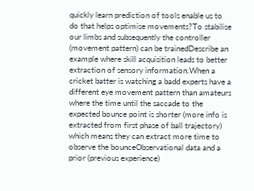quickly learn prediction of tools enable us to do that helps optimise movements?To stabilise our limbs and subsequently the controller (movement pattern) can be trainedDescribe an example where skill acquisition leads to better extraction of sensory information.When a cricket batter is watching a badd experts have a different eye movement pattern than amateurs where the time until the saccade to the expected bounce point is shorter (more info is extracted from first phase of ball trajectory) which means they can extract more time to observe the bounceObservational data and a prior (previous experience)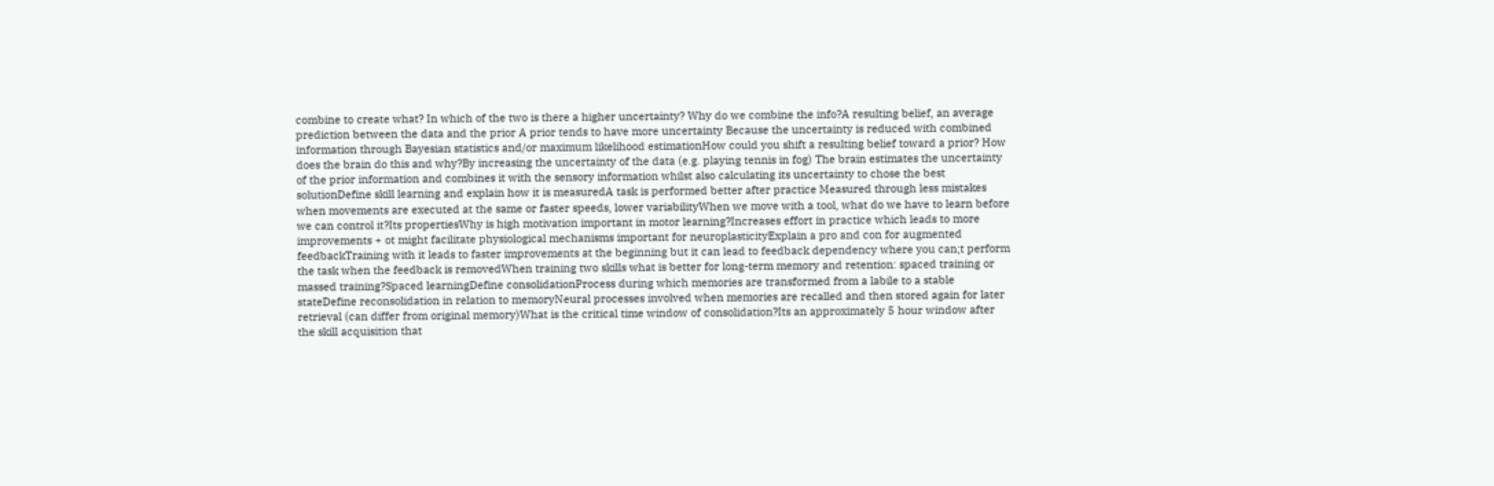combine to create what? In which of the two is there a higher uncertainty? Why do we combine the info?A resulting belief, an average prediction between the data and the prior A prior tends to have more uncertainty Because the uncertainty is reduced with combined information through Bayesian statistics and/or maximum likelihood estimationHow could you shift a resulting belief toward a prior? How does the brain do this and why?By increasing the uncertainty of the data (e.g. playing tennis in fog) The brain estimates the uncertainty of the prior information and combines it with the sensory information whilst also calculating its uncertainty to chose the best solutionDefine skill learning and explain how it is measuredA task is performed better after practice Measured through less mistakes when movements are executed at the same or faster speeds, lower variabilityWhen we move with a tool, what do we have to learn before we can control it?Its propertiesWhy is high motivation important in motor learning?Increases effort in practice which leads to more improvements + ot might facilitate physiological mechanisms important for neuroplasticityExplain a pro and con for augmented feedbackTraining with it leads to faster improvements at the beginning but it can lead to feedback dependency where you can;t perform the task when the feedback is removedWhen training two skills what is better for long-term memory and retention: spaced training or massed training?Spaced learningDefine consolidationProcess during which memories are transformed from a labile to a stable stateDefine reconsolidation in relation to memoryNeural processes involved when memories are recalled and then stored again for later retrieval (can differ from original memory)What is the critical time window of consolidation?Its an approximately 5 hour window after the skill acquisition that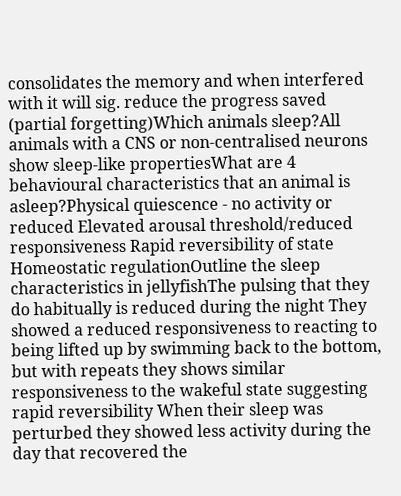consolidates the memory and when interfered with it will sig. reduce the progress saved (partial forgetting)Which animals sleep?All animals with a CNS or non-centralised neurons show sleep-like propertiesWhat are 4 behavioural characteristics that an animal is asleep?Physical quiescence - no activity or reduced Elevated arousal threshold/reduced responsiveness Rapid reversibility of state Homeostatic regulationOutline the sleep characteristics in jellyfishThe pulsing that they do habitually is reduced during the night They showed a reduced responsiveness to reacting to being lifted up by swimming back to the bottom, but with repeats they shows similar responsiveness to the wakeful state suggesting rapid reversibility When their sleep was perturbed they showed less activity during the day that recovered the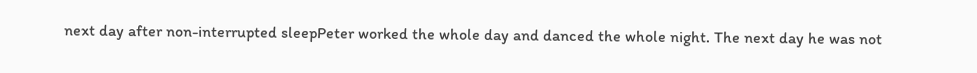next day after non-interrupted sleepPeter worked the whole day and danced the whole night. The next day he was not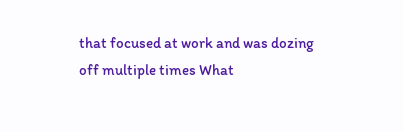that focused at work and was dozing off multiple times What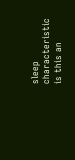sleep characteristic is this an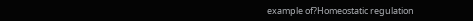example of?Homeostatic regulation